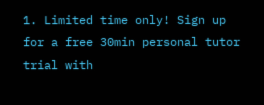1. Limited time only! Sign up for a free 30min personal tutor trial with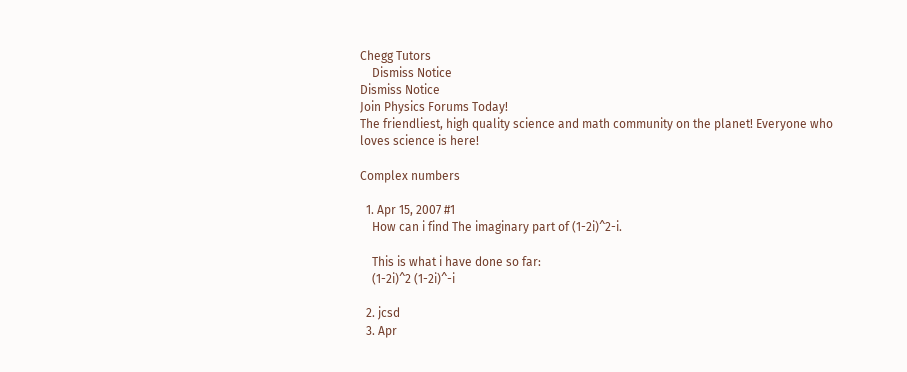Chegg Tutors
    Dismiss Notice
Dismiss Notice
Join Physics Forums Today!
The friendliest, high quality science and math community on the planet! Everyone who loves science is here!

Complex numbers

  1. Apr 15, 2007 #1
    How can i find The imaginary part of (1-2i)^2-i.

    This is what i have done so far:
    (1-2i)^2 (1-2i)^-i

  2. jcsd
  3. Apr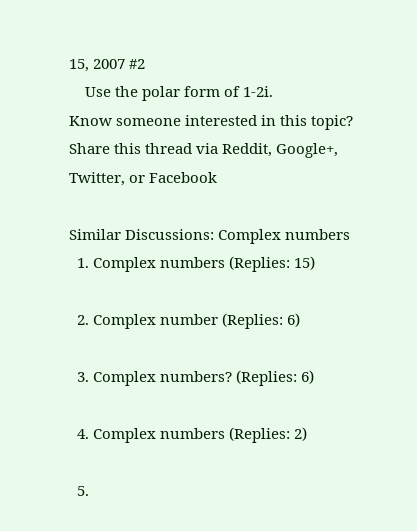15, 2007 #2
    Use the polar form of 1-2i.
Know someone interested in this topic? Share this thread via Reddit, Google+, Twitter, or Facebook

Similar Discussions: Complex numbers
  1. Complex numbers (Replies: 15)

  2. Complex number (Replies: 6)

  3. Complex numbers? (Replies: 6)

  4. Complex numbers (Replies: 2)

  5.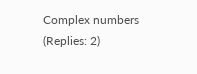Complex numbers (Replies: 2)